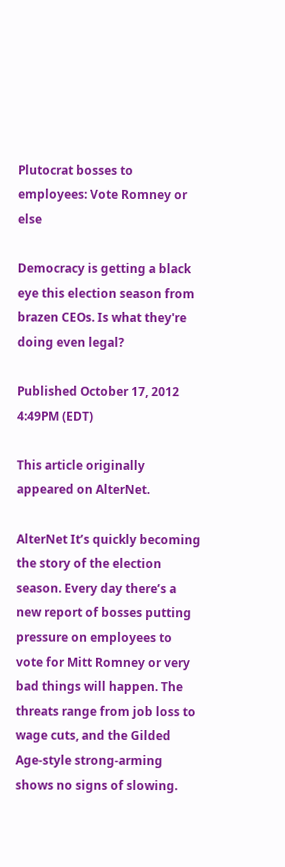Plutocrat bosses to employees: Vote Romney or else

Democracy is getting a black eye this election season from brazen CEOs. Is what they're doing even legal?

Published October 17, 2012 4:49PM (EDT)

This article originally appeared on AlterNet.

AlterNet It’s quickly becoming the story of the election season. Every day there’s a new report of bosses putting pressure on employees to vote for Mitt Romney or very bad things will happen. The threats range from job loss to wage cuts, and the Gilded Age-style strong-arming shows no signs of slowing.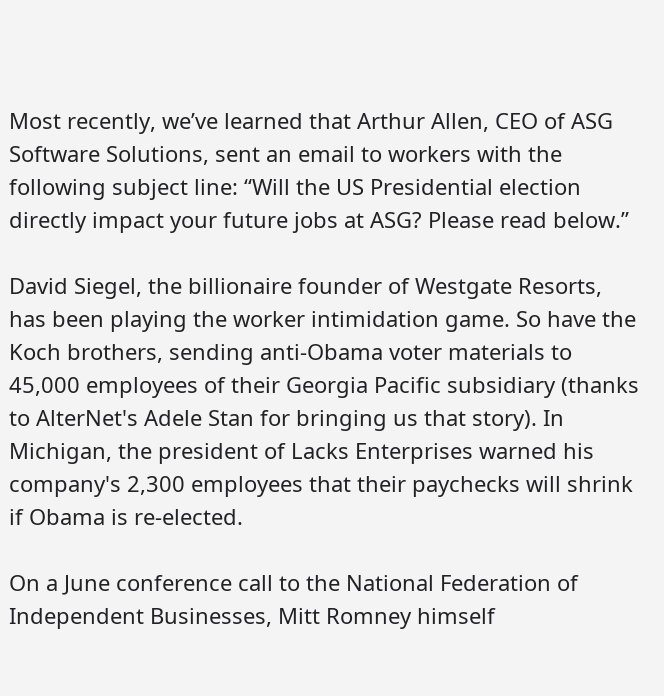Most recently, we’ve learned that Arthur Allen, CEO of ASG Software Solutions, sent an email to workers with the following subject line: “Will the US Presidential election directly impact your future jobs at ASG? Please read below.”

David Siegel, the billionaire founder of Westgate Resorts, has been playing the worker intimidation game. So have the Koch brothers, sending anti-Obama voter materials to 45,000 employees of their Georgia Pacific subsidiary (thanks to AlterNet's Adele Stan for bringing us that story). In Michigan, the president of Lacks Enterprises warned his company's 2,300 employees that their paychecks will shrink if Obama is re-elected.

On a June conference call to the National Federation of Independent Businesses, Mitt Romney himself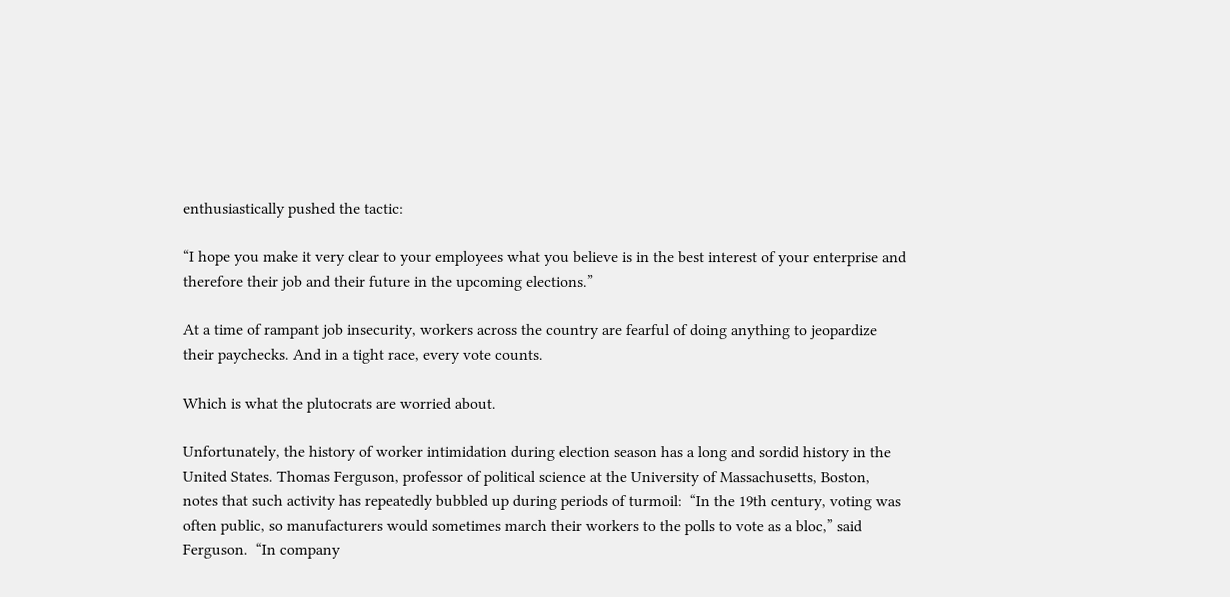enthusiastically pushed the tactic:

“I hope you make it very clear to your employees what you believe is in the best interest of your enterprise and therefore their job and their future in the upcoming elections.”

At a time of rampant job insecurity, workers across the country are fearful of doing anything to jeopardize their paychecks. And in a tight race, every vote counts.

Which is what the plutocrats are worried about.

Unfortunately, the history of worker intimidation during election season has a long and sordid history in the United States. Thomas Ferguson, professor of political science at the University of Massachusetts, Boston, notes that such activity has repeatedly bubbled up during periods of turmoil:  “In the 19th century, voting was often public, so manufacturers would sometimes march their workers to the polls to vote as a bloc,” said Ferguson.  “In company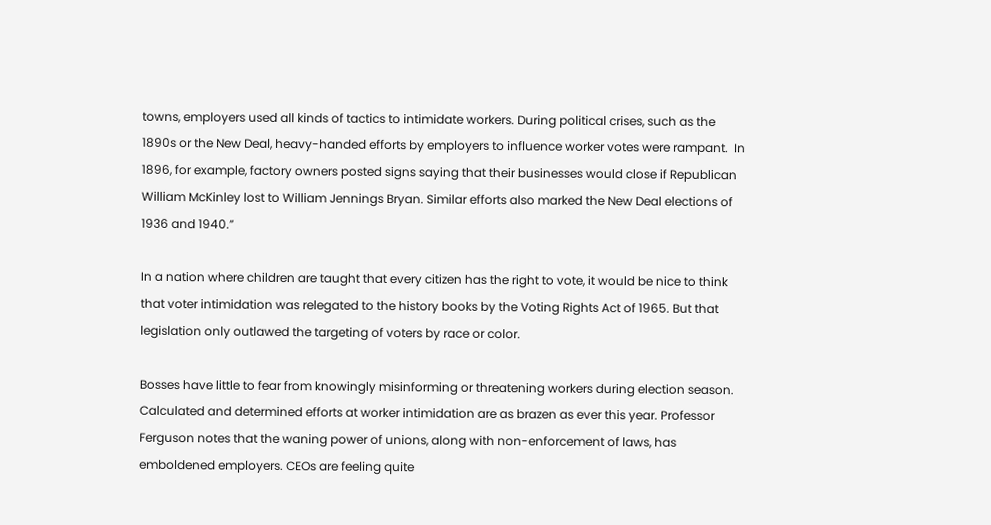towns, employers used all kinds of tactics to intimidate workers. During political crises, such as the 1890s or the New Deal, heavy-handed efforts by employers to influence worker votes were rampant.  In 1896, for example, factory owners posted signs saying that their businesses would close if Republican William McKinley lost to William Jennings Bryan. Similar efforts also marked the New Deal elections of 1936 and 1940.”

In a nation where children are taught that every citizen has the right to vote, it would be nice to think that voter intimidation was relegated to the history books by the Voting Rights Act of 1965. But that legislation only outlawed the targeting of voters by race or color.

Bosses have little to fear from knowingly misinforming or threatening workers during election season. Calculated and determined efforts at worker intimidation are as brazen as ever this year. Professor Ferguson notes that the waning power of unions, along with non-enforcement of laws, has emboldened employers. CEOs are feeling quite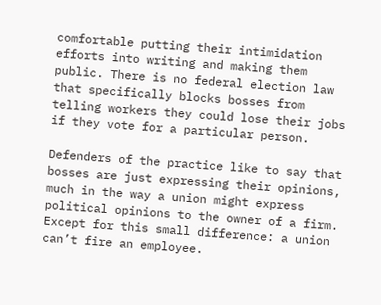comfortable putting their intimidation efforts into writing and making them public. There is no federal election law that specifically blocks bosses from telling workers they could lose their jobs if they vote for a particular person.

Defenders of the practice like to say that bosses are just expressing their opinions, much in the way a union might express political opinions to the owner of a firm. Except for this small difference: a union can’t fire an employee.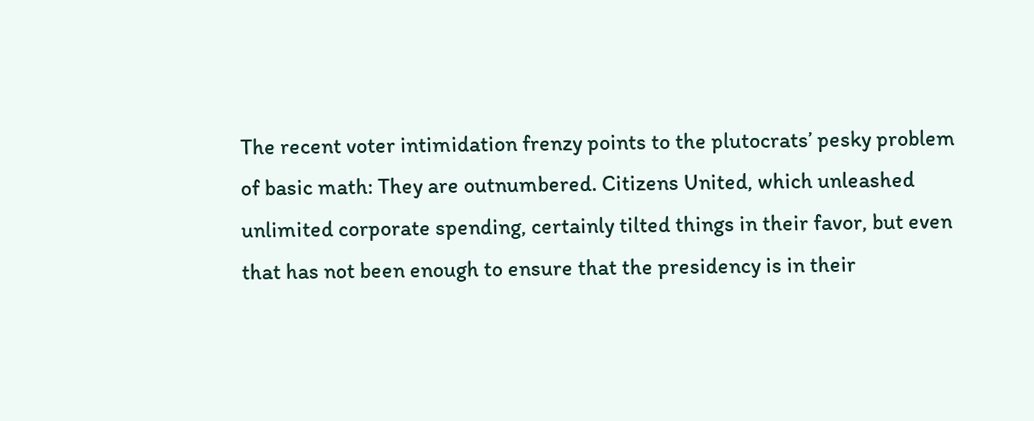The recent voter intimidation frenzy points to the plutocrats’ pesky problem of basic math: They are outnumbered. Citizens United, which unleashed unlimited corporate spending, certainly tilted things in their favor, but even that has not been enough to ensure that the presidency is in their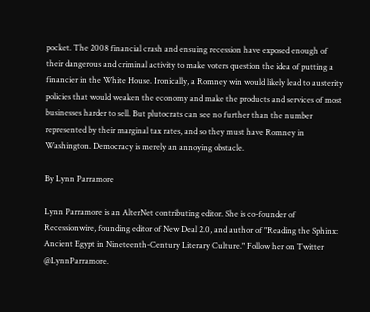pocket. The 2008 financial crash and ensuing recession have exposed enough of their dangerous and criminal activity to make voters question the idea of putting a financier in the White House. Ironically, a Romney win would likely lead to austerity policies that would weaken the economy and make the products and services of most businesses harder to sell. But plutocrats can see no further than the number represented by their marginal tax rates, and so they must have Romney in Washington. Democracy is merely an annoying obstacle.

By Lynn Parramore

Lynn Parramore is an AlterNet contributing editor. She is co-founder of Recessionwire, founding editor of New Deal 2.0, and author of "Reading the Sphinx: Ancient Egypt in Nineteenth-Century Literary Culture." Follow her on Twitter @LynnParramore.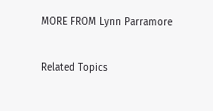MORE FROM Lynn Parramore

Related Topics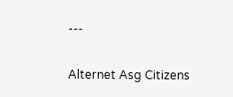---

Alternet Asg Citizens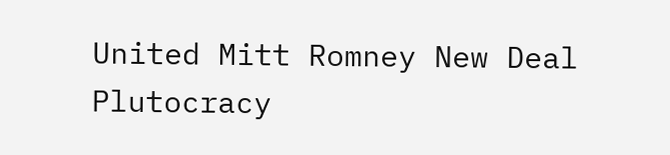United Mitt Romney New Deal Plutocracy